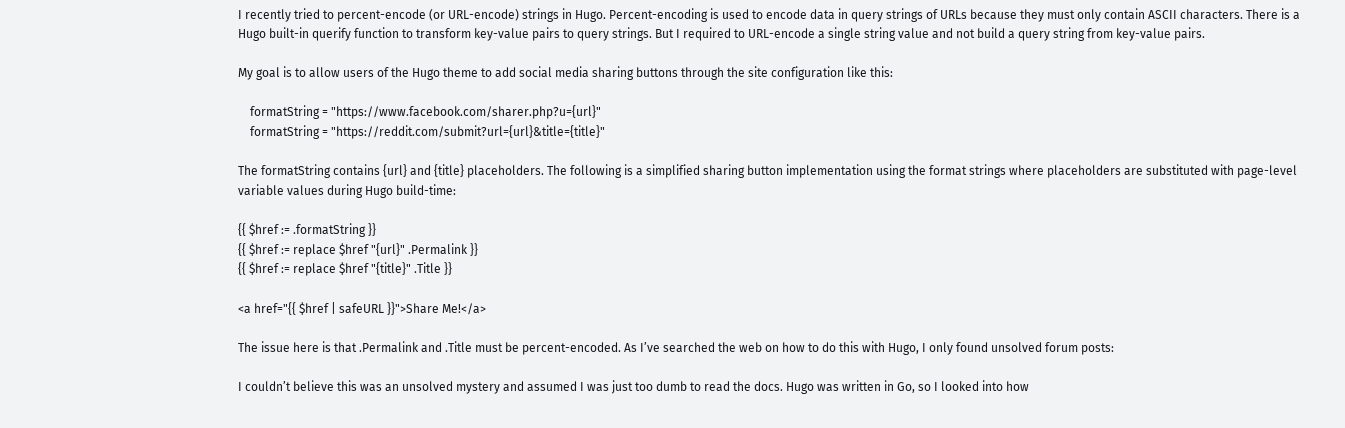I recently tried to percent-encode (or URL-encode) strings in Hugo. Percent-encoding is used to encode data in query strings of URLs because they must only contain ASCII characters. There is a Hugo built-in querify function to transform key-value pairs to query strings. But I required to URL-encode a single string value and not build a query string from key-value pairs.

My goal is to allow users of the Hugo theme to add social media sharing buttons through the site configuration like this:

    formatString = "https://www.facebook.com/sharer.php?u={url}"
    formatString = "https://reddit.com/submit?url={url}&title={title}"

The formatString contains {url} and {title} placeholders. The following is a simplified sharing button implementation using the format strings where placeholders are substituted with page-level variable values during Hugo build-time:

{{ $href := .formatString }}
{{ $href := replace $href "{url}" .Permalink }}
{{ $href := replace $href "{title}" .Title }}

<a href="{{ $href | safeURL }}">Share Me!</a>

The issue here is that .Permalink and .Title must be percent-encoded. As I’ve searched the web on how to do this with Hugo, I only found unsolved forum posts:

I couldn’t believe this was an unsolved mystery and assumed I was just too dumb to read the docs. Hugo was written in Go, so I looked into how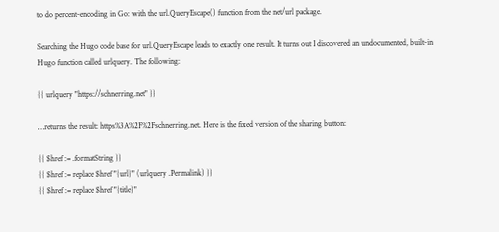to do percent-encoding in Go: with the url.QueryEscape() function from the net/url package.

Searching the Hugo code base for url.QueryEscape leads to exactly one result. It turns out I discovered an undocumented, built-in Hugo function called urlquery. The following:

{{ urlquery "https://schnerring.net" }}

…returns the result: https%3A%2F%2Fschnerring.net. Here is the fixed version of the sharing button:

{{ $href := .formatString }}
{{ $href := replace $href "{url}" (urlquery .Permalink) }}
{{ $href := replace $href "{title}"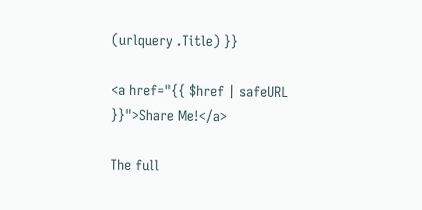(urlquery .Title) }}

<a href="{{ $href | safeURL }}">Share Me!</a>

The full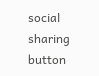social sharing button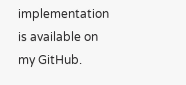implementation is available on my GitHub.